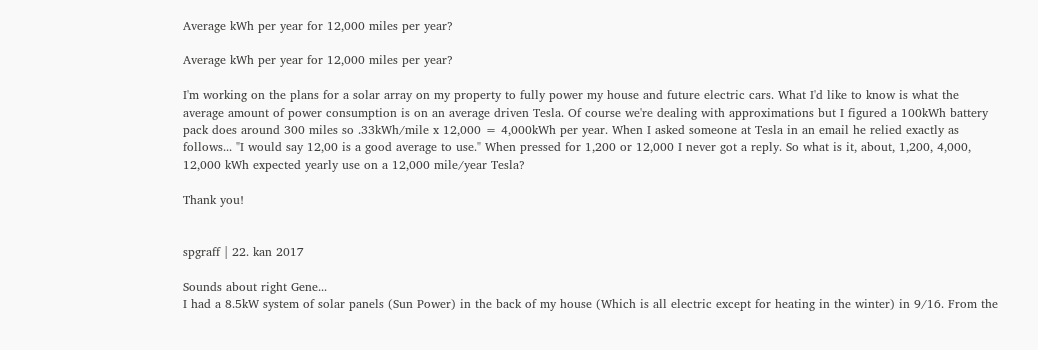Average kWh per year for 12,000 miles per year?

Average kWh per year for 12,000 miles per year?

I'm working on the plans for a solar array on my property to fully power my house and future electric cars. What I'd like to know is what the average amount of power consumption is on an average driven Tesla. Of course we're dealing with approximations but I figured a 100kWh battery pack does around 300 miles so .33kWh/mile x 12,000 = 4,000kWh per year. When I asked someone at Tesla in an email he relied exactly as follows... "I would say 12,00 is a good average to use." When pressed for 1,200 or 12,000 I never got a reply. So what is it, about, 1,200, 4,000, 12,000 kWh expected yearly use on a 12,000 mile/year Tesla?

Thank you!


spgraff | 22. kan 2017

Sounds about right Gene...
I had a 8.5kW system of solar panels (Sun Power) in the back of my house (Which is all electric except for heating in the winter) in 9/16. From the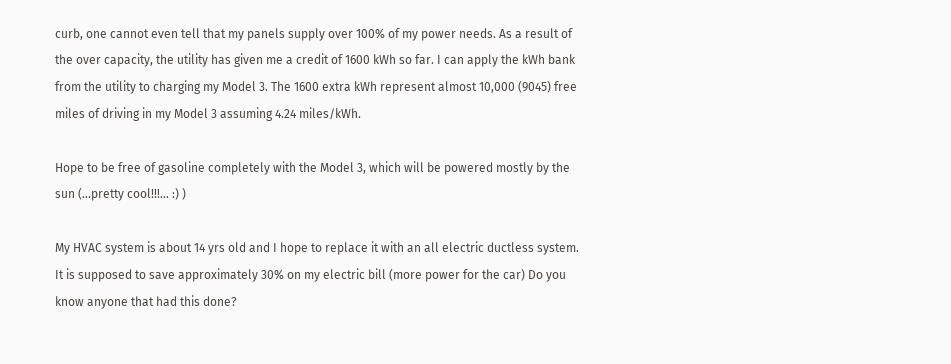curb, one cannot even tell that my panels supply over 100% of my power needs. As a result of the over capacity, the utility has given me a credit of 1600 kWh so far. I can apply the kWh bank from the utility to charging my Model 3. The 1600 extra kWh represent almost 10,000 (9045) free miles of driving in my Model 3 assuming 4.24 miles/kWh.

Hope to be free of gasoline completely with the Model 3, which will be powered mostly by the sun (...pretty cool!!!... :) )

My HVAC system is about 14 yrs old and I hope to replace it with an all electric ductless system. It is supposed to save approximately 30% on my electric bill (more power for the car) Do you know anyone that had this done?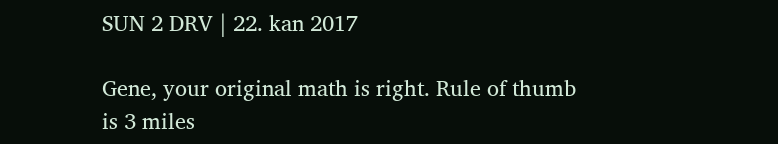SUN 2 DRV | 22. kan 2017

Gene, your original math is right. Rule of thumb is 3 miles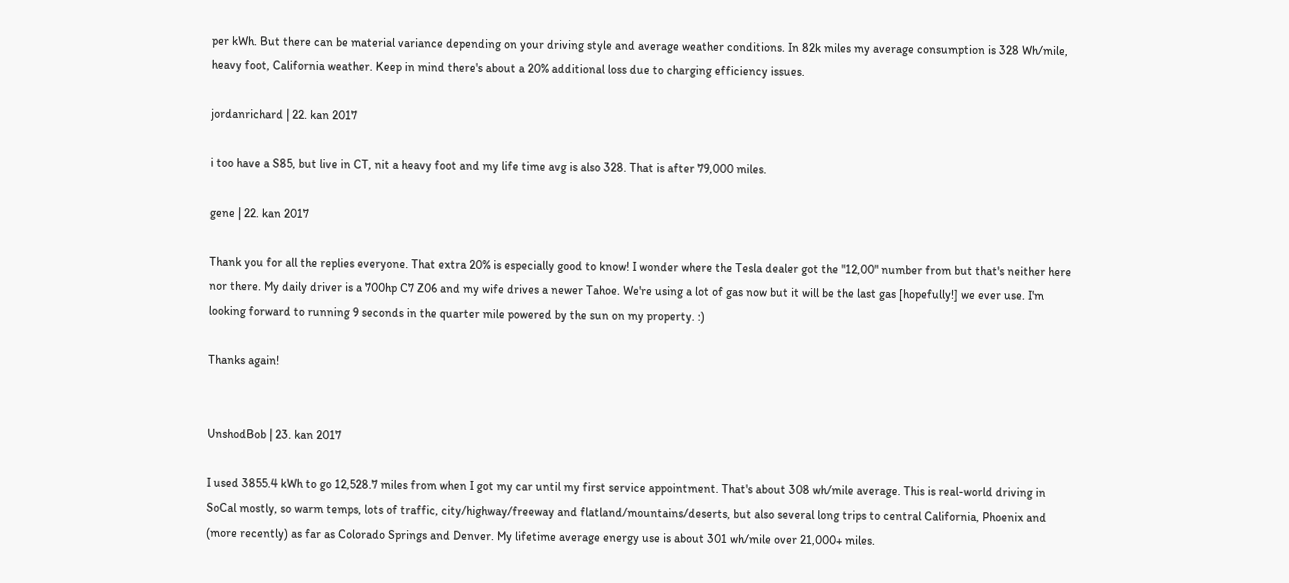per kWh. But there can be material variance depending on your driving style and average weather conditions. In 82k miles my average consumption is 328 Wh/mile, heavy foot, California weather. Keep in mind there's about a 20% additional loss due to charging efficiency issues.

jordanrichard | 22. kan 2017

i too have a S85, but live in CT, nit a heavy foot and my life time avg is also 328. That is after 79,000 miles.

gene | 22. kan 2017

Thank you for all the replies everyone. That extra 20% is especially good to know! I wonder where the Tesla dealer got the "12,00" number from but that's neither here nor there. My daily driver is a 700hp C7 Z06 and my wife drives a newer Tahoe. We're using a lot of gas now but it will be the last gas [hopefully!] we ever use. I'm looking forward to running 9 seconds in the quarter mile powered by the sun on my property. :)

Thanks again!


UnshodBob | 23. kan 2017

I used 3855.4 kWh to go 12,528.7 miles from when I got my car until my first service appointment. That's about 308 wh/mile average. This is real-world driving in SoCal mostly, so warm temps, lots of traffic, city/highway/freeway and flatland/mountains/deserts, but also several long trips to central California, Phoenix and (more recently) as far as Colorado Springs and Denver. My lifetime average energy use is about 301 wh/mile over 21,000+ miles.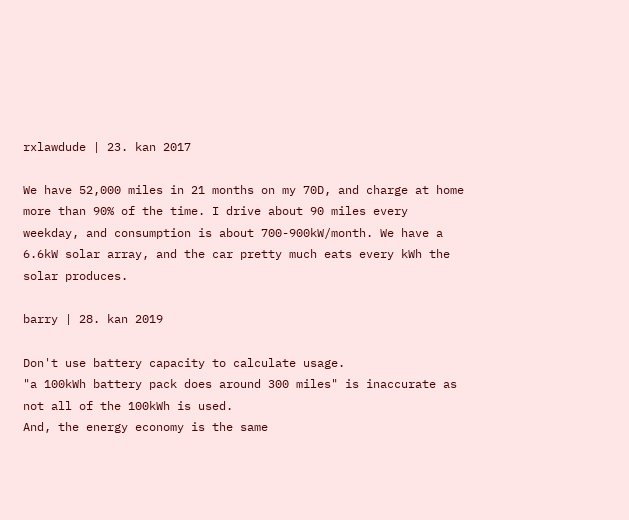rxlawdude | 23. kan 2017

We have 52,000 miles in 21 months on my 70D, and charge at home more than 90% of the time. I drive about 90 miles every weekday, and consumption is about 700-900kW/month. We have a 6.6kW solar array, and the car pretty much eats every kWh the solar produces.

barry | 28. kan 2019

Don't use battery capacity to calculate usage.
"a 100kWh battery pack does around 300 miles" is inaccurate as not all of the 100kWh is used.
And, the energy economy is the same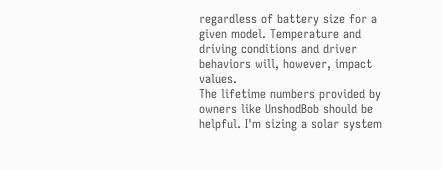regardless of battery size for a given model. Temperature and driving conditions and driver behaviors will, however, impact values.
The lifetime numbers provided by owners like UnshodBob should be helpful. I'm sizing a solar system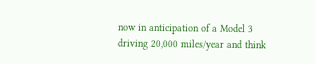now in anticipation of a Model 3 driving 20,000 miles/year and think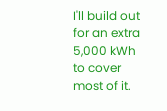I'll build out for an extra 5,000 kWh to cover most of it.